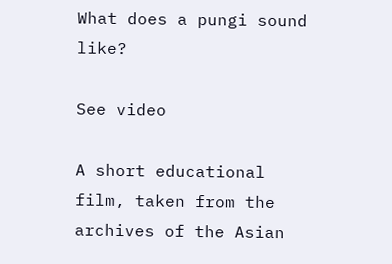What does a pungi sound like?

See video

A short educational film, taken from the archives of the Asian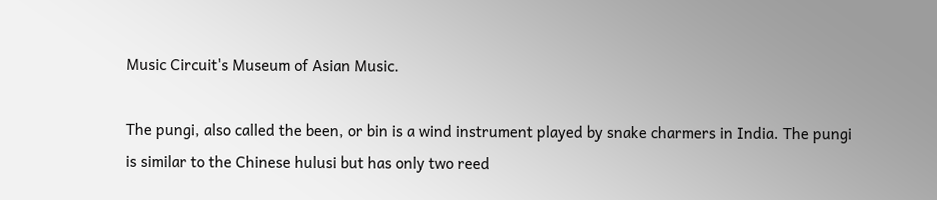Music Circuit's Museum of Asian Music.

The pungi, also called the been, or bin is a wind instrument played by snake charmers in India. The pungi is similar to the Chinese hulusi but has only two reed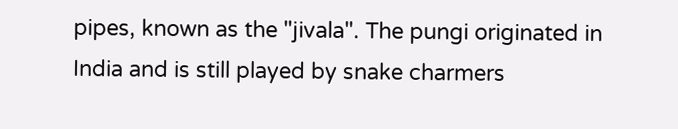pipes, known as the "jivala". The pungi originated in India and is still played by snake charmers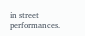in street performances.